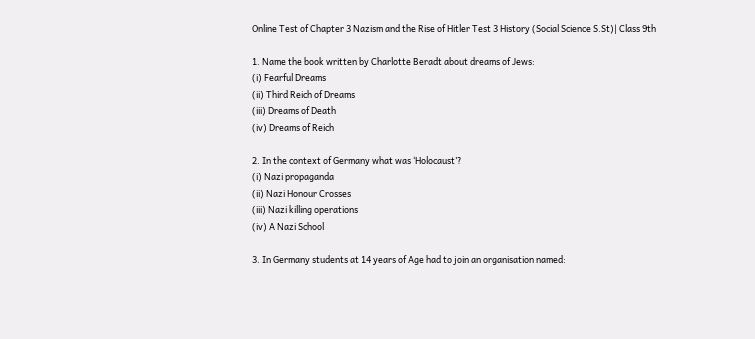Online Test of Chapter 3 Nazism and the Rise of Hitler Test 3 History (Social Science S.St)| Class 9th

1. Name the book written by Charlotte Beradt about dreams of Jews:
(i) Fearful Dreams
(ii) Third Reich of Dreams
(iii) Dreams of Death
(iv) Dreams of Reich

2. In the context of Germany what was ‘Holocaust’?
(i) Nazi propaganda
(ii) Nazi Honour Crosses
(iii) Nazi killing operations
(iv) A Nazi School

3. In Germany students at 14 years of Age had to join an organisation named: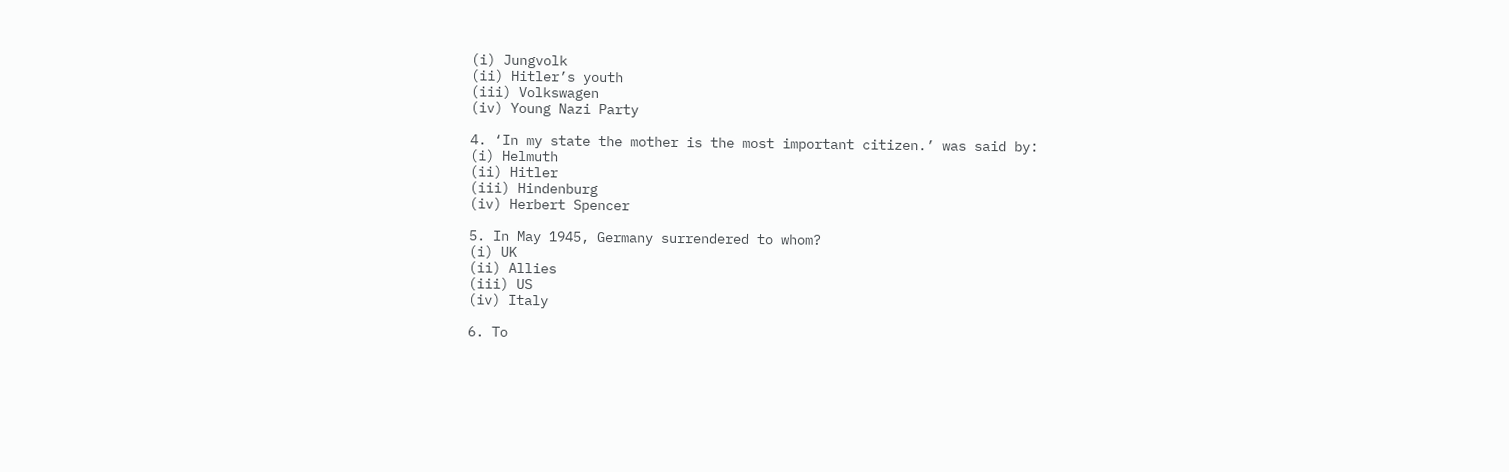(i) Jungvolk
(ii) Hitler’s youth
(iii) Volkswagen
(iv) Young Nazi Party

4. ‘In my state the mother is the most important citizen.’ was said by:
(i) Helmuth
(ii) Hitler
(iii) Hindenburg
(iv) Herbert Spencer

5. In May 1945, Germany surrendered to whom?
(i) UK
(ii) Allies
(iii) US
(iv) Italy

6. To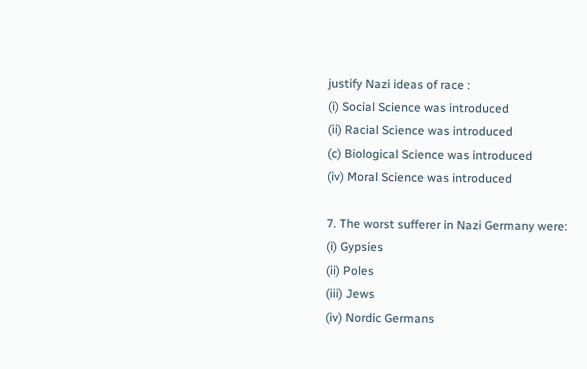justify Nazi ideas of race :
(i) Social Science was introduced
(ii) Racial Science was introduced
(c) Biological Science was introduced
(iv) Moral Science was introduced

7. The worst sufferer in Nazi Germany were:
(i) Gypsies
(ii) Poles
(iii) Jews
(iv) Nordic Germans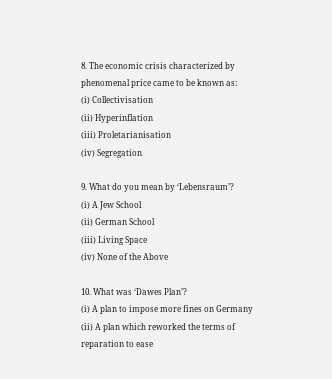8. The economic crisis characterized by phenomenal price came to be known as:
(i) Collectivisation
(ii) Hyperinflation
(iii) Proletarianisation
(iv) Segregation

9. What do you mean by ‘Lebensraum’?
(i) A Jew School
(ii) German School
(iii) Living Space
(iv) None of the Above

10. What was ‘Dawes Plan’?
(i) A plan to impose more fines on Germany
(ii) A plan which reworked the terms of reparation to ease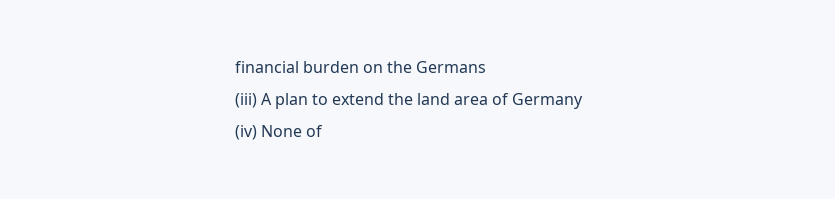financial burden on the Germans
(iii) A plan to extend the land area of Germany
(iv) None of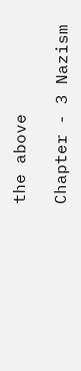the above

Chapter - 3 Nazism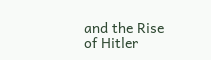and the Rise of Hitler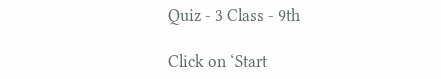Quiz - 3 Class - 9th

Click on ‘Start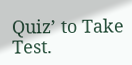Quiz’ to Take Test.